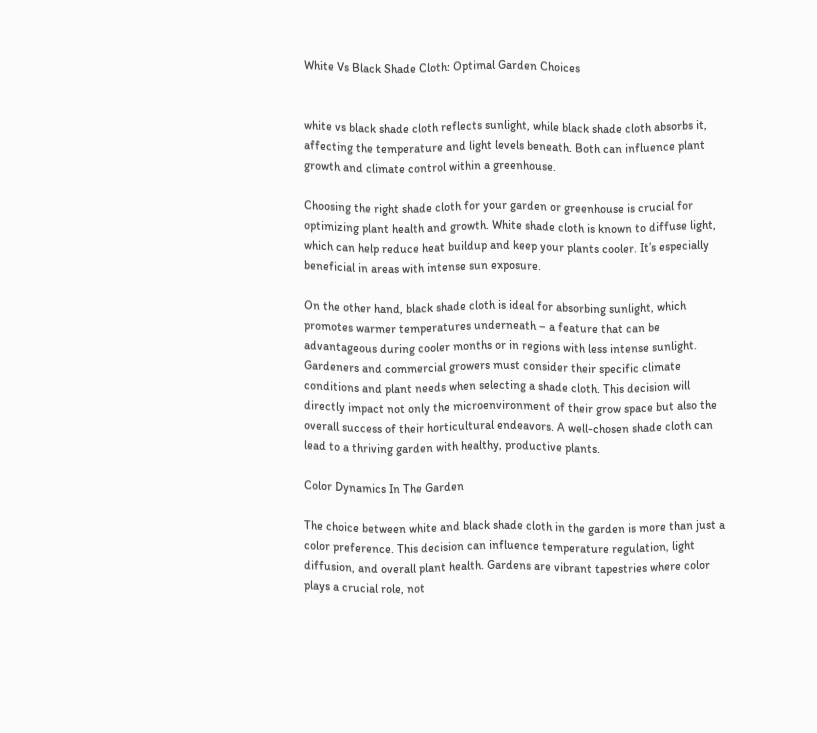White Vs Black Shade Cloth: Optimal Garden Choices


white vs black shade cloth reflects sunlight, while black shade cloth absorbs it, affecting the temperature and light levels beneath. Both can influence plant growth and climate control within a greenhouse.

Choosing the right shade cloth for your garden or greenhouse is crucial for optimizing plant health and growth. White shade cloth is known to diffuse light, which can help reduce heat buildup and keep your plants cooler. It’s especially beneficial in areas with intense sun exposure.

On the other hand, black shade cloth is ideal for absorbing sunlight, which promotes warmer temperatures underneath – a feature that can be advantageous during cooler months or in regions with less intense sunlight. Gardeners and commercial growers must consider their specific climate conditions and plant needs when selecting a shade cloth. This decision will directly impact not only the microenvironment of their grow space but also the overall success of their horticultural endeavors. A well-chosen shade cloth can lead to a thriving garden with healthy, productive plants.

Color Dynamics In The Garden

The choice between white and black shade cloth in the garden is more than just a color preference. This decision can influence temperature regulation, light diffusion, and overall plant health. Gardens are vibrant tapestries where color plays a crucial role, not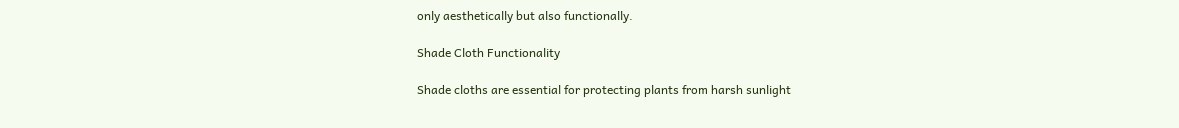only aesthetically but also functionally.

Shade Cloth Functionality

Shade cloths are essential for protecting plants from harsh sunlight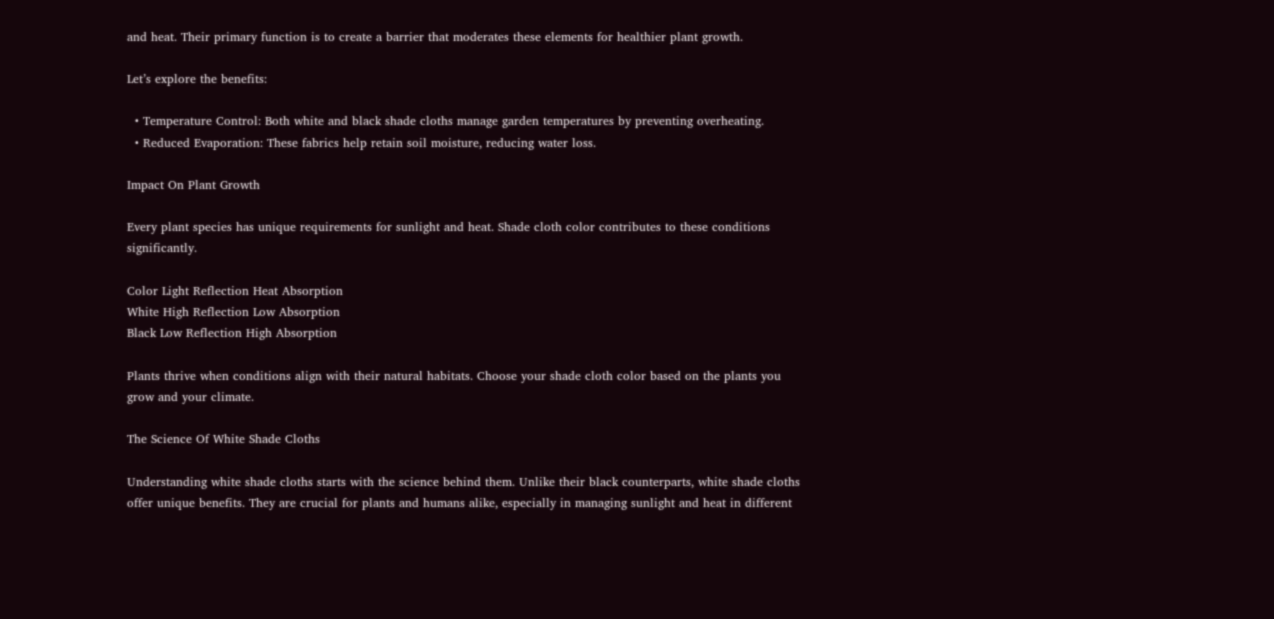and heat. Their primary function is to create a barrier that moderates these elements for healthier plant growth.

Let’s explore the benefits:

  • Temperature Control: Both white and black shade cloths manage garden temperatures by preventing overheating.
  • Reduced Evaporation: These fabrics help retain soil moisture, reducing water loss.

Impact On Plant Growth

Every plant species has unique requirements for sunlight and heat. Shade cloth color contributes to these conditions significantly.

Color Light Reflection Heat Absorption
White High Reflection Low Absorption
Black Low Reflection High Absorption

Plants thrive when conditions align with their natural habitats. Choose your shade cloth color based on the plants you grow and your climate.

The Science Of White Shade Cloths

Understanding white shade cloths starts with the science behind them. Unlike their black counterparts, white shade cloths offer unique benefits. They are crucial for plants and humans alike, especially in managing sunlight and heat in different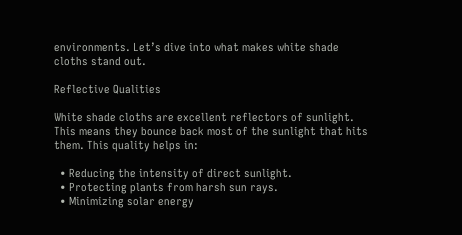environments. Let’s dive into what makes white shade cloths stand out.

Reflective Qualities

White shade cloths are excellent reflectors of sunlight. This means they bounce back most of the sunlight that hits them. This quality helps in:

  • Reducing the intensity of direct sunlight.
  • Protecting plants from harsh sun rays.
  • Minimizing solar energy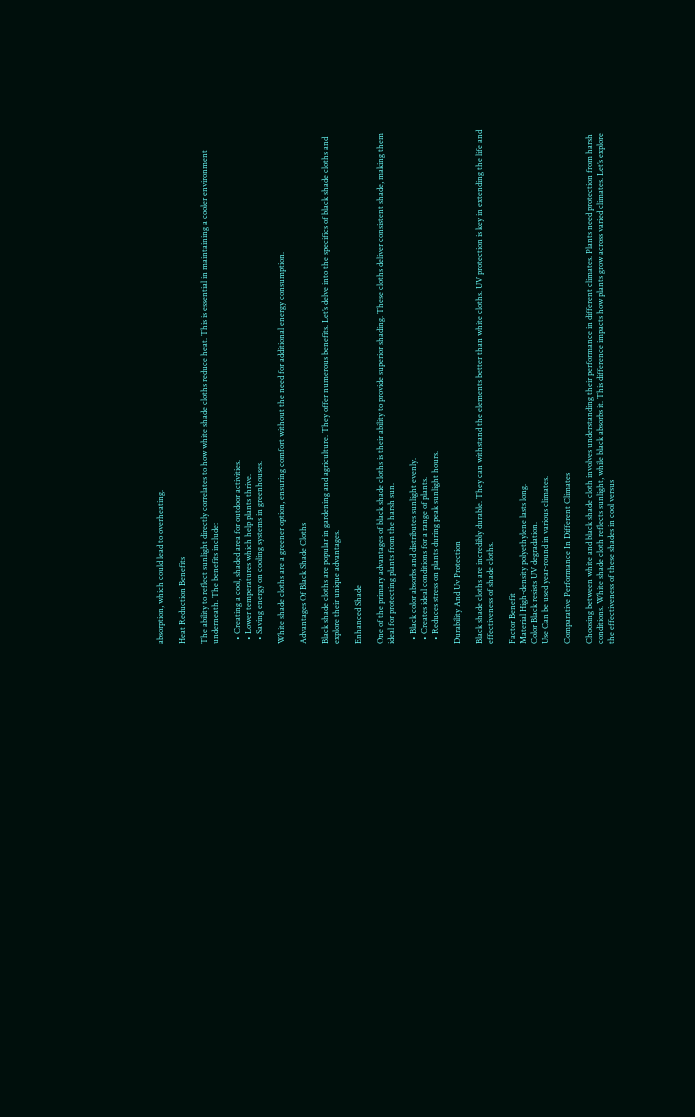absorption, which could lead to overheating.

Heat Reduction Benefits

The ability to reflect sunlight directly correlates to how white shade cloths reduce heat. This is essential in maintaining a cooler environment underneath. The benefits include:

  • Creating a cool, shaded area for outdoor activities.
  • Lower temperatures which help plants thrive.
  • Saving energy on cooling systems in greenhouses.

White shade cloths are a greener option, ensuring comfort without the need for additional energy consumption.

Advantages Of Black Shade Cloths

Black shade cloths are popular in gardening and agriculture. They offer numerous benefits. Let’s delve into the specifics of black shade cloths and explore their unique advantages.

Enhanced Shade

One of the primary advantages of black shade cloths is their ability to provide superior shading. These cloths deliver consistent shade, making them ideal for protecting plants from the harsh sun.

  • Black color absorbs and distributes sunlight evenly.
  • Creates ideal conditions for a range of plants.
  • Reduces stress on plants during peak sunlight hours.

Durability And Uv Protection

Black shade cloths are incredibly durable. They can withstand the elements better than white cloths. UV protection is key in extending the life and effectiveness of shade cloths.

Factor Benefit
Material High-density polyethylene lasts long.
Color Black resists UV degradation.
Use Can be used year-round in various climates.

Comparative Performance In Different Climates

Choosing between white and black shade cloth involves understanding their performance in different climates. Plants need protection from harsh conditions. White shade cloth reflects sunlight, while black absorbs it. This difference impacts how plants grow across varied climates. Let’s explore the effectiveness of these shades in cool versus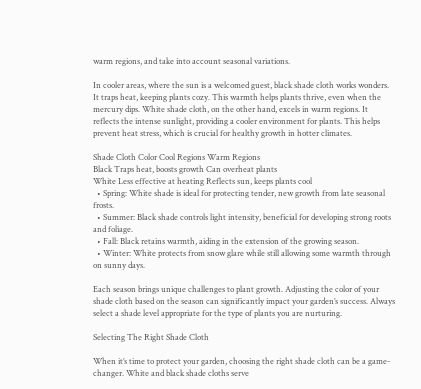warm regions, and take into account seasonal variations.

In cooler areas, where the sun is a welcomed guest, black shade cloth works wonders. It traps heat, keeping plants cozy. This warmth helps plants thrive, even when the mercury dips. White shade cloth, on the other hand, excels in warm regions. It reflects the intense sunlight, providing a cooler environment for plants. This helps prevent heat stress, which is crucial for healthy growth in hotter climates.

Shade Cloth Color Cool Regions Warm Regions
Black Traps heat, boosts growth Can overheat plants
White Less effective at heating Reflects sun, keeps plants cool
  • Spring: White shade is ideal for protecting tender, new growth from late seasonal frosts.
  • Summer: Black shade controls light intensity, beneficial for developing strong roots and foliage.
  • Fall: Black retains warmth, aiding in the extension of the growing season.
  • Winter: White protects from snow glare while still allowing some warmth through on sunny days.

Each season brings unique challenges to plant growth. Adjusting the color of your shade cloth based on the season can significantly impact your garden’s success. Always select a shade level appropriate for the type of plants you are nurturing.

Selecting The Right Shade Cloth

When it’s time to protect your garden, choosing the right shade cloth can be a game-changer. White and black shade cloths serve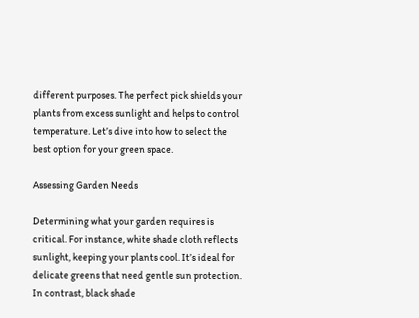different purposes. The perfect pick shields your plants from excess sunlight and helps to control temperature. Let’s dive into how to select the best option for your green space.

Assessing Garden Needs

Determining what your garden requires is critical. For instance, white shade cloth reflects sunlight, keeping your plants cool. It’s ideal for delicate greens that need gentle sun protection. In contrast, black shade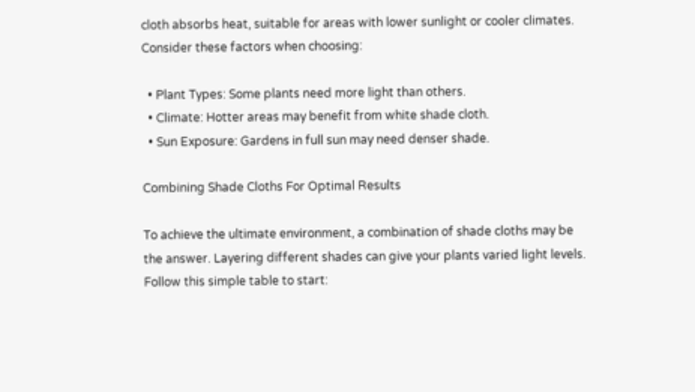cloth absorbs heat, suitable for areas with lower sunlight or cooler climates. Consider these factors when choosing:

  • Plant Types: Some plants need more light than others.
  • Climate: Hotter areas may benefit from white shade cloth.
  • Sun Exposure: Gardens in full sun may need denser shade.

Combining Shade Cloths For Optimal Results

To achieve the ultimate environment, a combination of shade cloths may be the answer. Layering different shades can give your plants varied light levels. Follow this simple table to start: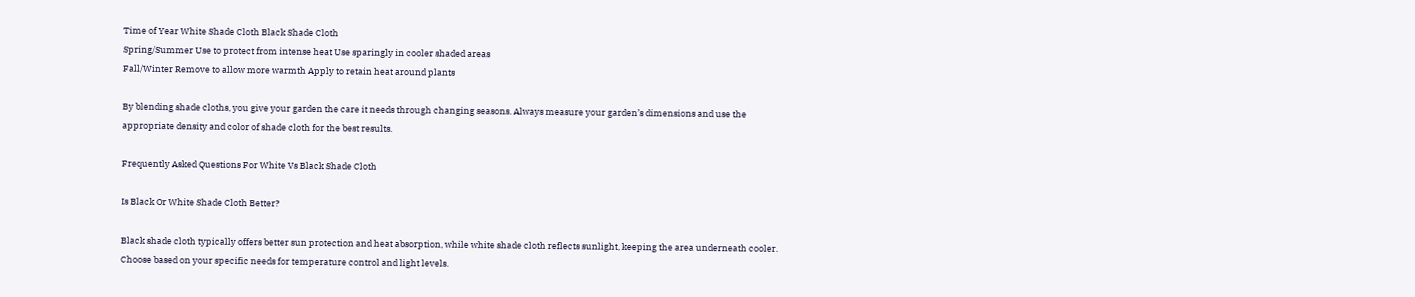Time of Year White Shade Cloth Black Shade Cloth
Spring/Summer Use to protect from intense heat Use sparingly in cooler shaded areas
Fall/Winter Remove to allow more warmth Apply to retain heat around plants

By blending shade cloths, you give your garden the care it needs through changing seasons. Always measure your garden’s dimensions and use the appropriate density and color of shade cloth for the best results.

Frequently Asked Questions For White Vs Black Shade Cloth

Is Black Or White Shade Cloth Better?

Black shade cloth typically offers better sun protection and heat absorption, while white shade cloth reflects sunlight, keeping the area underneath cooler. Choose based on your specific needs for temperature control and light levels.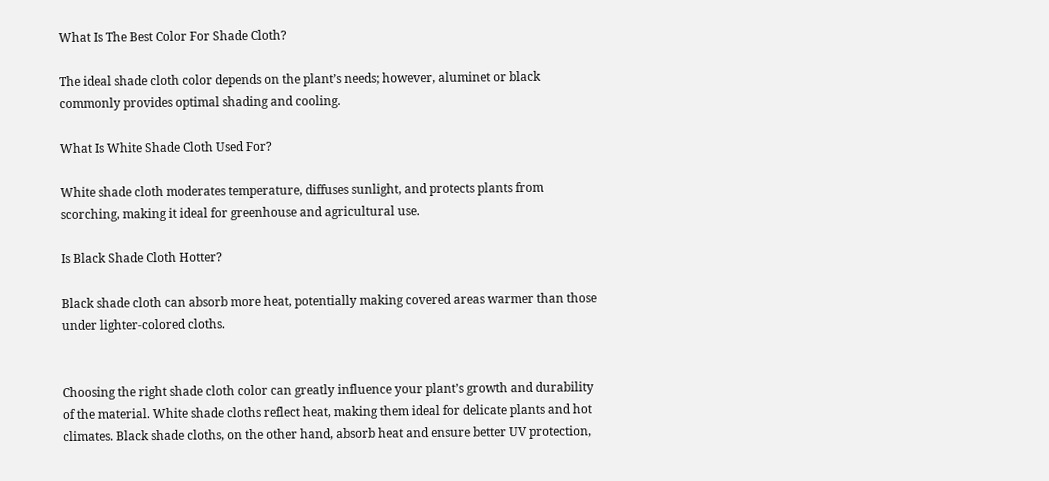What Is The Best Color For Shade Cloth?

The ideal shade cloth color depends on the plant’s needs; however, aluminet or black commonly provides optimal shading and cooling.

What Is White Shade Cloth Used For?

White shade cloth moderates temperature, diffuses sunlight, and protects plants from scorching, making it ideal for greenhouse and agricultural use.

Is Black Shade Cloth Hotter?

Black shade cloth can absorb more heat, potentially making covered areas warmer than those under lighter-colored cloths.


Choosing the right shade cloth color can greatly influence your plant’s growth and durability of the material. White shade cloths reflect heat, making them ideal for delicate plants and hot climates. Black shade cloths, on the other hand, absorb heat and ensure better UV protection,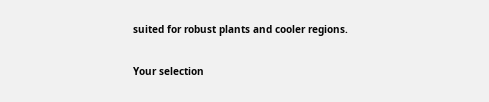suited for robust plants and cooler regions.

Your selection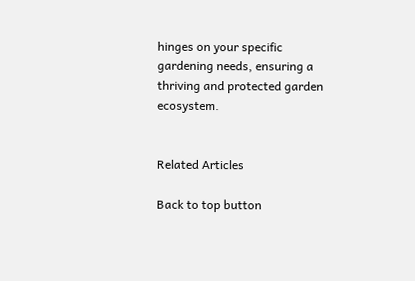hinges on your specific gardening needs, ensuring a thriving and protected garden ecosystem.


Related Articles

Back to top button